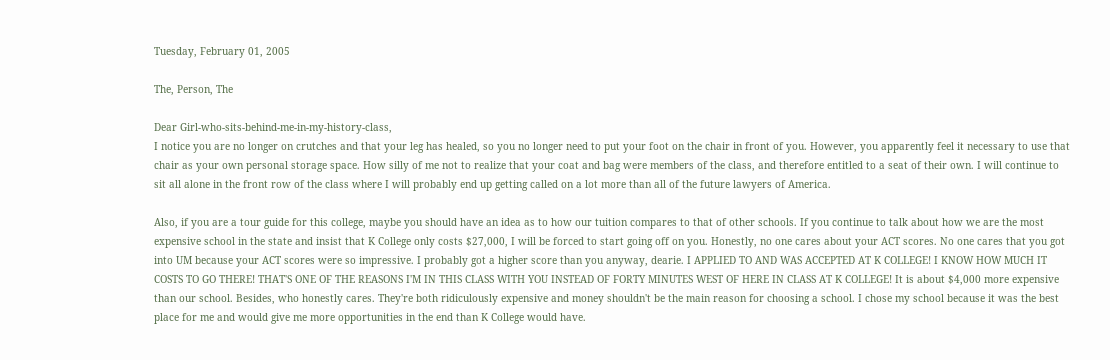Tuesday, February 01, 2005

The, Person, The

Dear Girl-who-sits-behind-me-in-my-history-class,
I notice you are no longer on crutches and that your leg has healed, so you no longer need to put your foot on the chair in front of you. However, you apparently feel it necessary to use that chair as your own personal storage space. How silly of me not to realize that your coat and bag were members of the class, and therefore entitled to a seat of their own. I will continue to sit all alone in the front row of the class where I will probably end up getting called on a lot more than all of the future lawyers of America.

Also, if you are a tour guide for this college, maybe you should have an idea as to how our tuition compares to that of other schools. If you continue to talk about how we are the most expensive school in the state and insist that K College only costs $27,000, I will be forced to start going off on you. Honestly, no one cares about your ACT scores. No one cares that you got into UM because your ACT scores were so impressive. I probably got a higher score than you anyway, dearie. I APPLIED TO AND WAS ACCEPTED AT K COLLEGE! I KNOW HOW MUCH IT COSTS TO GO THERE! THAT'S ONE OF THE REASONS I'M IN THIS CLASS WITH YOU INSTEAD OF FORTY MINUTES WEST OF HERE IN CLASS AT K COLLEGE! It is about $4,000 more expensive than our school. Besides, who honestly cares. They're both ridiculously expensive and money shouldn't be the main reason for choosing a school. I chose my school because it was the best place for me and would give me more opportunities in the end than K College would have.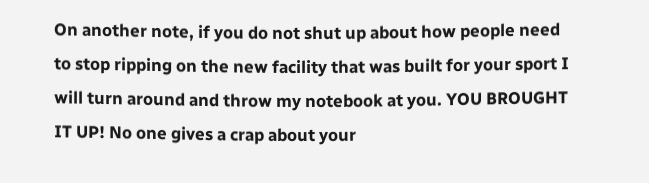On another note, if you do not shut up about how people need to stop ripping on the new facility that was built for your sport I will turn around and throw my notebook at you. YOU BROUGHT IT UP! No one gives a crap about your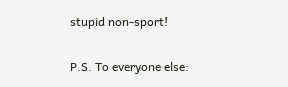stupid non-sport!


P.S. To everyone else: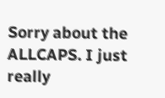Sorry about the ALLCAPS. I just really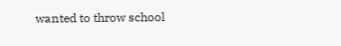wanted to throw school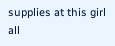supplies at this girl all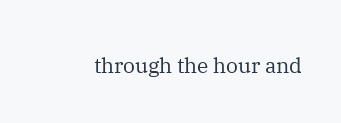through the hour and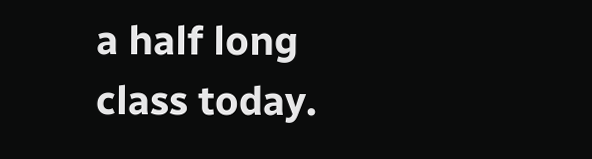a half long class today.